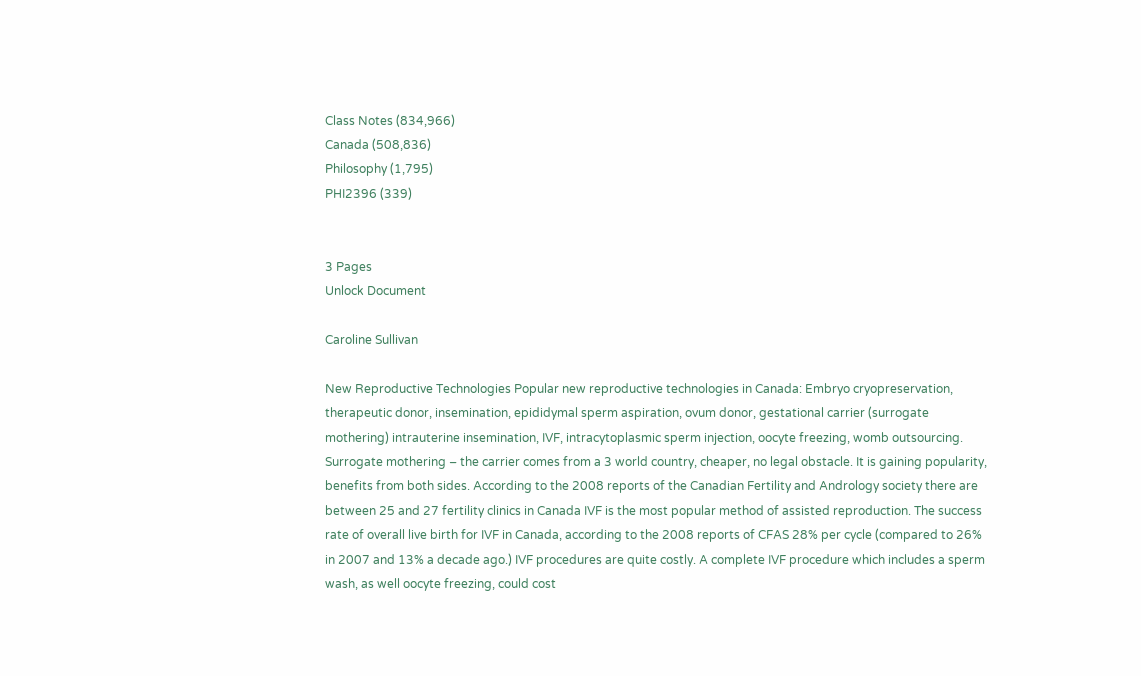Class Notes (834,966)
Canada (508,836)
Philosophy (1,795)
PHI2396 (339)


3 Pages
Unlock Document

Caroline Sullivan

New Reproductive Technologies Popular new reproductive technologies in Canada: Embryo cryopreservation, therapeutic donor, insemination, epididymal sperm aspiration, ovum donor, gestational carrier (surrogate mothering) intrauterine insemination, IVF, intracytoplasmic sperm injection, oocyte freezing, womb outsourcing. Surrogate mothering – the carrier comes from a 3 world country, cheaper, no legal obstacle. It is gaining popularity, benefits from both sides. According to the 2008 reports of the Canadian Fertility and Andrology society there are between 25 and 27 fertility clinics in Canada IVF is the most popular method of assisted reproduction. The success rate of overall live birth for IVF in Canada, according to the 2008 reports of CFAS 28% per cycle (compared to 26% in 2007 and 13% a decade ago.) IVF procedures are quite costly. A complete IVF procedure which includes a sperm wash, as well oocyte freezing, could cost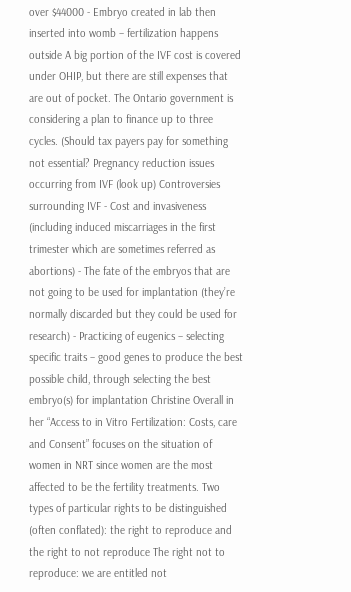over $44000 - Embryo created in lab then inserted into womb – fertilization happens outside A big portion of the IVF cost is covered under OHIP, but there are still expenses that are out of pocket. The Ontario government is considering a plan to finance up to three cycles. (Should tax payers pay for something not essential? Pregnancy reduction issues occurring from IVF (look up) Controversies surrounding IVF - Cost and invasiveness (including induced miscarriages in the first trimester which are sometimes referred as abortions) - The fate of the embryos that are not going to be used for implantation (they’re normally discarded but they could be used for research) - Practicing of eugenics – selecting specific traits – good genes to produce the best possible child, through selecting the best embryo(s) for implantation Christine Overall in her “Access to in Vitro Fertilization: Costs, care and Consent” focuses on the situation of women in NRT since women are the most affected to be the fertility treatments. Two types of particular rights to be distinguished (often conflated): the right to reproduce and the right to not reproduce The right not to reproduce: we are entitled not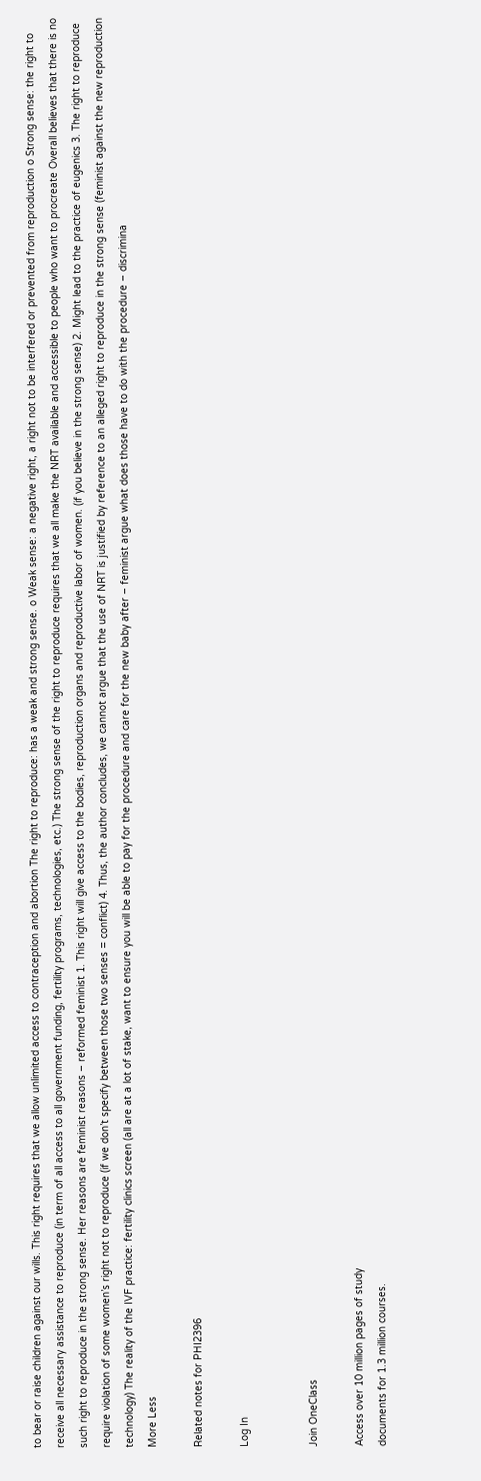to bear or raise children against our wills. This right requires that we allow unlimited access to contraception and abortion The right to reproduce: has a weak and strong sense. o Weak sense: a negative right, a right not to be interfered or prevented from reproduction o Strong sense: the right to receive all necessary assistance to reproduce (in term of all access to all government funding, fertility programs, technologies, etc.) The strong sense of the right to reproduce requires that we all make the NRT available and accessible to people who want to procreate Overall believes that there is no such right to reproduce in the strong sense. Her reasons are feminist reasons – reformed feminist 1. This right will give access to the bodies, reproduction organs and reproductive labor of women. (if you believe in the strong sense) 2. Might lead to the practice of eugenics 3. The right to reproduce require violation of some women’s right not to reproduce (if we don’t specify between those two senses = conflict) 4. Thus, the author concludes, we cannot argue that the use of NRT is justified by reference to an alleged right to reproduce in the strong sense (feminist against the new reproduction technology) The reality of the IVF practice: fertility clinics screen (all are at a lot of stake, want to ensure you will be able to pay for the procedure and care for the new baby after – feminist argue what does those have to do with the procedure – discrimina
More Less

Related notes for PHI2396

Log In


Join OneClass

Access over 10 million pages of study
documents for 1.3 million courses.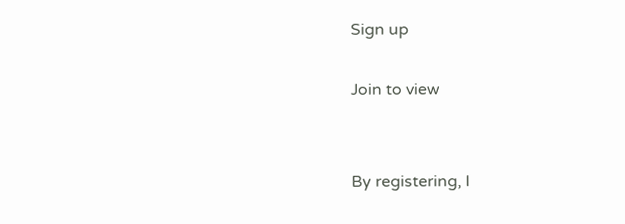Sign up

Join to view


By registering, I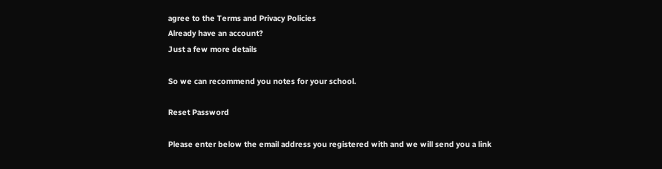agree to the Terms and Privacy Policies
Already have an account?
Just a few more details

So we can recommend you notes for your school.

Reset Password

Please enter below the email address you registered with and we will send you a link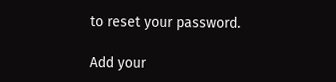to reset your password.

Add your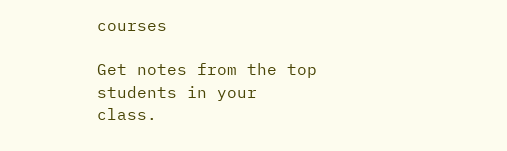courses

Get notes from the top students in your class.